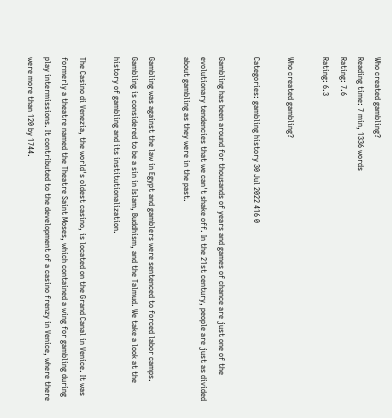Who created gambling?
Reading time: 7 min, 1336 words
Rating: 7.6
Rating: 6.3

Who created gambling?

Categories: gambling history 30 Jul 2022 416 0

Gambling has been around for thousands of years and games of chance are just one of the evolutionary tendencies that we can't shake off. In the 21st century, people are just as divided about gambling as they were in the past.

Gambling was against the law in Egypt and gamblers were sentenced to forced labor camps. Gambling is considered to be a sin in Islam, Buddhism, and the Talmud. We take a look at the history of gambling and its institutionalization.

The Casino di Venezia, the world's oldest casino, is located on the Grand Canal in Venice. It was formerly a theatre named the Theatre Saint Moses, which contained a wing for gambling during play intermissions. It contributed to the development of a casino frenzy in Venice, where there were more than 120 by 1744.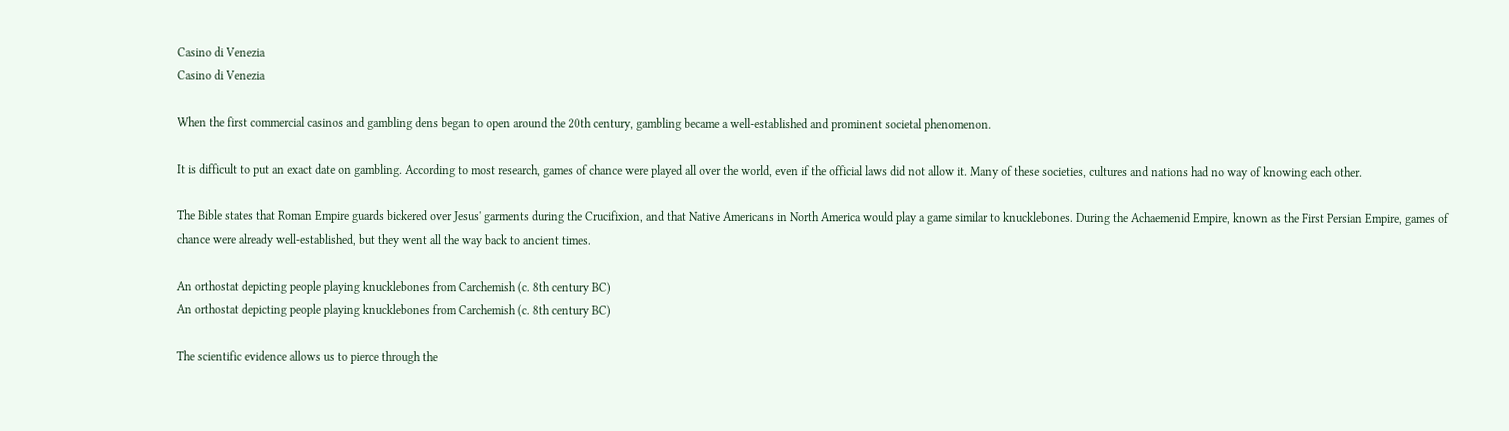Casino di Venezia
Casino di Venezia

When the first commercial casinos and gambling dens began to open around the 20th century, gambling became a well-established and prominent societal phenomenon.

It is difficult to put an exact date on gambling. According to most research, games of chance were played all over the world, even if the official laws did not allow it. Many of these societies, cultures and nations had no way of knowing each other.

The Bible states that Roman Empire guards bickered over Jesus' garments during the Crucifixion, and that Native Americans in North America would play a game similar to knucklebones. During the Achaemenid Empire, known as the First Persian Empire, games of chance were already well-established, but they went all the way back to ancient times.

An orthostat depicting people playing knucklebones from Carchemish (c. 8th century BC)
An orthostat depicting people playing knucklebones from Carchemish (c. 8th century BC)

The scientific evidence allows us to pierce through the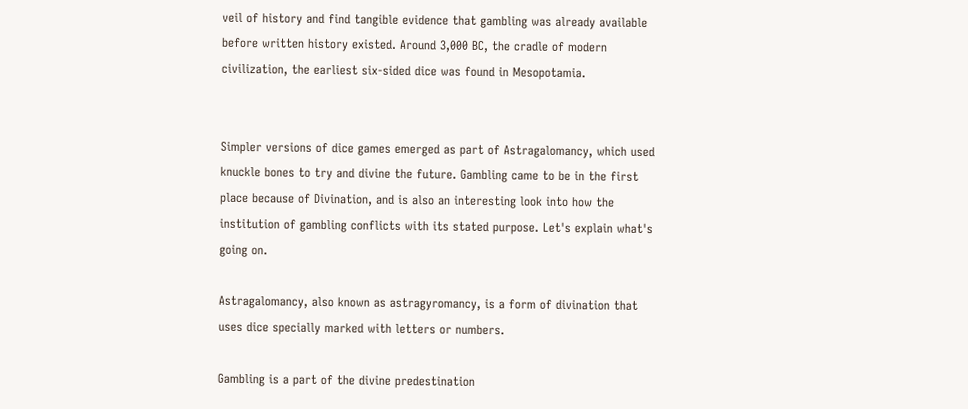veil of history and find tangible evidence that gambling was already available before written history existed. Around 3,000 BC, the cradle of modern civilization, the earliest six-sided dice was found in Mesopotamia.


Simpler versions of dice games emerged as part of Astragalomancy, which used knuckle bones to try and divine the future. Gambling came to be in the first place because of Divination, and is also an interesting look into how the institution of gambling conflicts with its stated purpose. Let's explain what's going on.

Astragalomancy, also known as astragyromancy, is a form of divination that uses dice specially marked with letters or numbers.

Gambling is a part of the divine predestination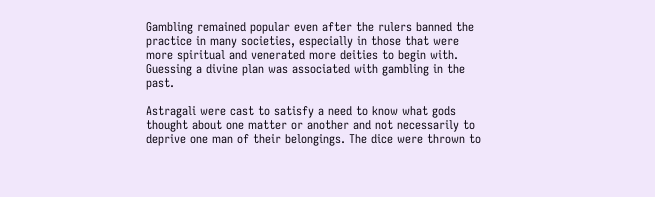Gambling remained popular even after the rulers banned the practice in many societies, especially in those that were more spiritual and venerated more deities to begin with. Guessing a divine plan was associated with gambling in the past.

Astragali were cast to satisfy a need to know what gods thought about one matter or another and not necessarily to deprive one man of their belongings. The dice were thrown to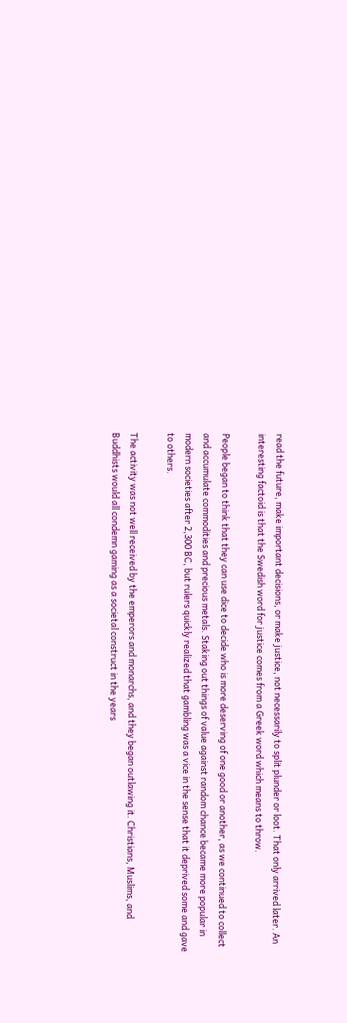read the future, make important decisions, or make justice, not necessarily to split plunder or loot. That only arrived later. An interesting factoid is that the Swedish word for justice comes from a Greek word which means to throw.

People began to think that they can use dice to decide who is more deserving of one good or another, as we continued to collect and accumulate commodities and precious metals. Staking out things of value against random chance became more popular in modern societies after 2,300 BC, but rulers quickly realized that gambling was a vice in the sense that it deprived some and gave to others.

The activity was not well received by the emperors and monarchs, and they began outlawing it. Christians, Muslims, and Buddhists would all condemn gaming as a societal construct in the years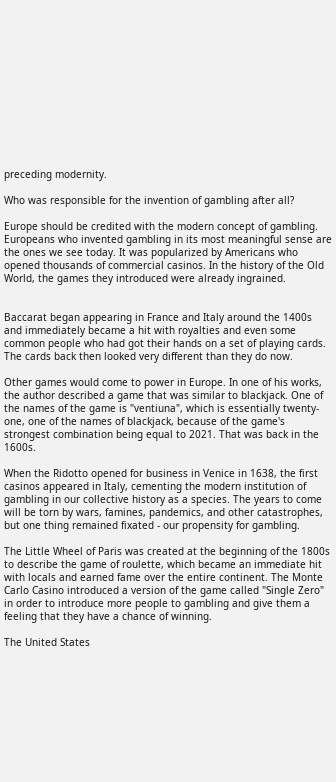preceding modernity.

Who was responsible for the invention of gambling after all?

Europe should be credited with the modern concept of gambling. Europeans who invented gambling in its most meaningful sense are the ones we see today. It was popularized by Americans who opened thousands of commercial casinos. In the history of the Old World, the games they introduced were already ingrained.


Baccarat began appearing in France and Italy around the 1400s and immediately became a hit with royalties and even some common people who had got their hands on a set of playing cards. The cards back then looked very different than they do now.

Other games would come to power in Europe. In one of his works, the author described a game that was similar to blackjack. One of the names of the game is "ventiuna", which is essentially twenty-one, one of the names of blackjack, because of the game's strongest combination being equal to 2021. That was back in the 1600s.

When the Ridotto opened for business in Venice in 1638, the first casinos appeared in Italy, cementing the modern institution of gambling in our collective history as a species. The years to come will be torn by wars, famines, pandemics, and other catastrophes, but one thing remained fixated - our propensity for gambling.

The Little Wheel of Paris was created at the beginning of the 1800s to describe the game of roulette, which became an immediate hit with locals and earned fame over the entire continent. The Monte Carlo Casino introduced a version of the game called "Single Zero" in order to introduce more people to gambling and give them a feeling that they have a chance of winning.

The United States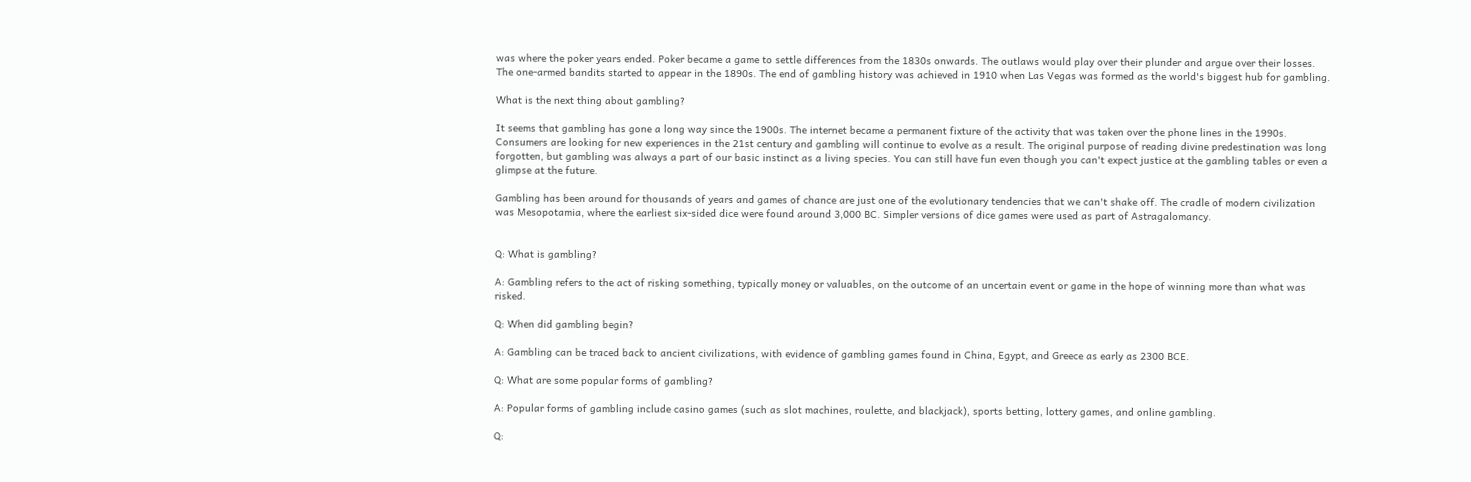was where the poker years ended. Poker became a game to settle differences from the 1830s onwards. The outlaws would play over their plunder and argue over their losses. The one-armed bandits started to appear in the 1890s. The end of gambling history was achieved in 1910 when Las Vegas was formed as the world's biggest hub for gambling.

What is the next thing about gambling?

It seems that gambling has gone a long way since the 1900s. The internet became a permanent fixture of the activity that was taken over the phone lines in the 1990s. Consumers are looking for new experiences in the 21st century and gambling will continue to evolve as a result. The original purpose of reading divine predestination was long forgotten, but gambling was always a part of our basic instinct as a living species. You can still have fun even though you can't expect justice at the gambling tables or even a glimpse at the future.

Gambling has been around for thousands of years and games of chance are just one of the evolutionary tendencies that we can't shake off. The cradle of modern civilization was Mesopotamia, where the earliest six-sided dice were found around 3,000 BC. Simpler versions of dice games were used as part of Astragalomancy.


Q: What is gambling?

A: Gambling refers to the act of risking something, typically money or valuables, on the outcome of an uncertain event or game in the hope of winning more than what was risked.

Q: When did gambling begin?

A: Gambling can be traced back to ancient civilizations, with evidence of gambling games found in China, Egypt, and Greece as early as 2300 BCE.

Q: What are some popular forms of gambling?

A: Popular forms of gambling include casino games (such as slot machines, roulette, and blackjack), sports betting, lottery games, and online gambling.

Q: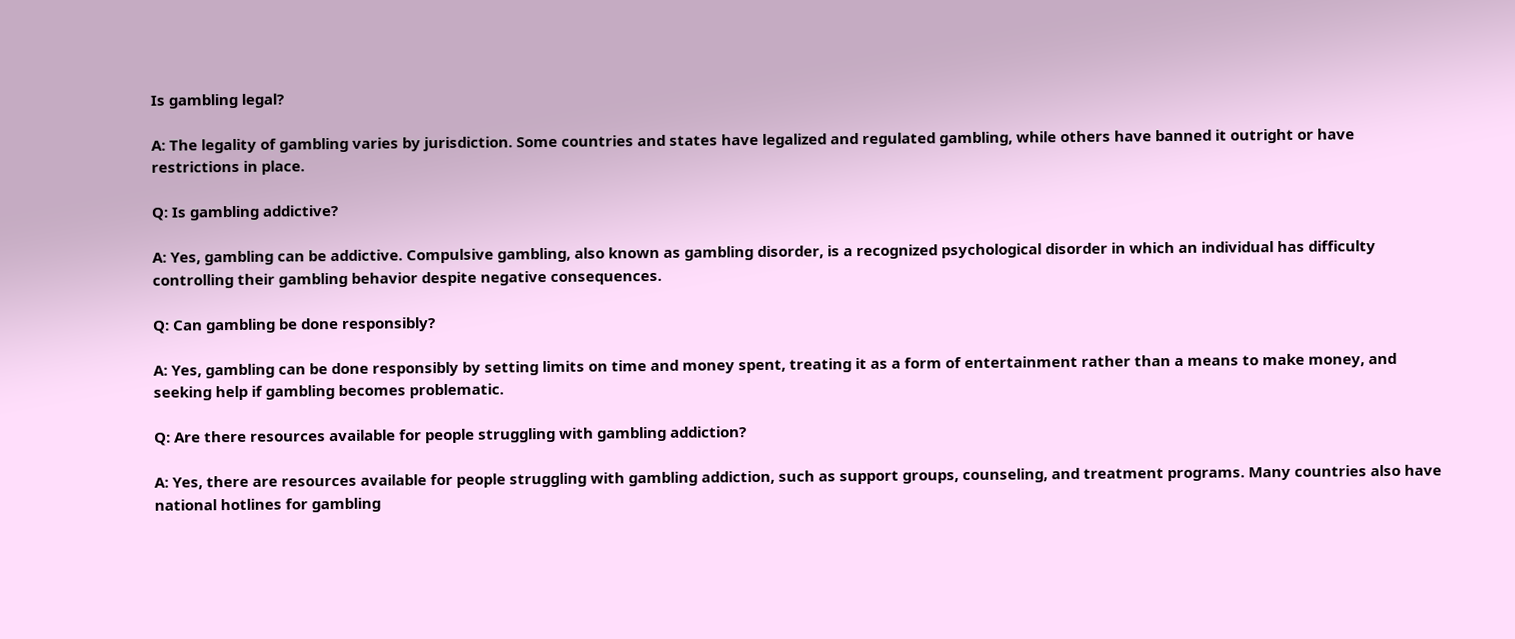Is gambling legal?

A: The legality of gambling varies by jurisdiction. Some countries and states have legalized and regulated gambling, while others have banned it outright or have restrictions in place.

Q: Is gambling addictive?

A: Yes, gambling can be addictive. Compulsive gambling, also known as gambling disorder, is a recognized psychological disorder in which an individual has difficulty controlling their gambling behavior despite negative consequences.

Q: Can gambling be done responsibly?

A: Yes, gambling can be done responsibly by setting limits on time and money spent, treating it as a form of entertainment rather than a means to make money, and seeking help if gambling becomes problematic.

Q: Are there resources available for people struggling with gambling addiction?

A: Yes, there are resources available for people struggling with gambling addiction, such as support groups, counseling, and treatment programs. Many countries also have national hotlines for gambling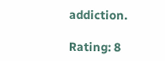addiction.

Rating: 8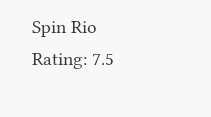Spin Rio
Rating: 7.5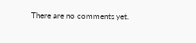There are no comments yet.